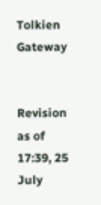Tolkien Gateway


Revision as of 17:39, 25 July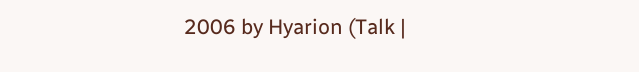2006 by Hyarion (Talk |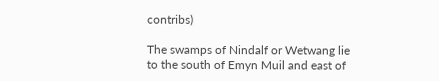contribs)

The swamps of Nindalf or Wetwang lie to the south of Emyn Muil and east of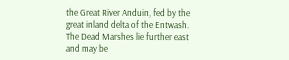the Great River Anduin, fed by the great inland delta of the Entwash. The Dead Marshes lie further east and may be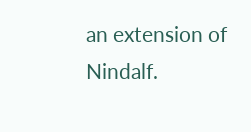an extension of Nindalf.